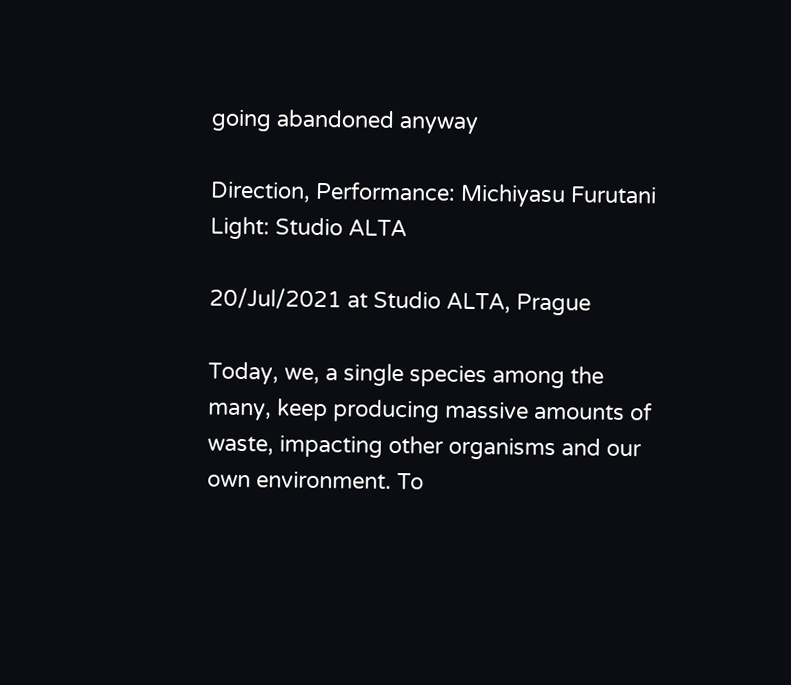going abandoned anyway

Direction, Performance: Michiyasu Furutani
Light: Studio ALTA

20/Jul/2021 at Studio ALTA, Prague

Today, we, a single species among the many, keep producing massive amounts of waste, impacting other organisms and our own environment. To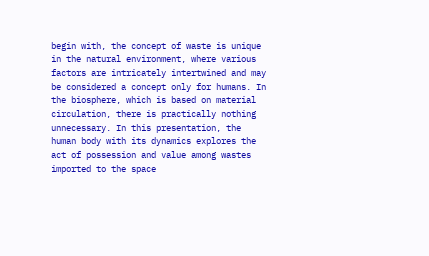begin with, the concept of waste is unique in the natural environment, where various factors are intricately intertwined and may be considered a concept only for humans. In the biosphere, which is based on material circulation, there is practically nothing unnecessary. In this presentation, the human body with its dynamics explores the act of possession and value among wastes imported to the space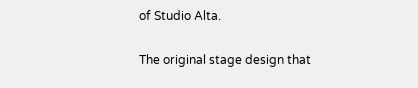of Studio Alta.

The original stage design that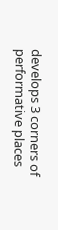develops 3 corners of performative places